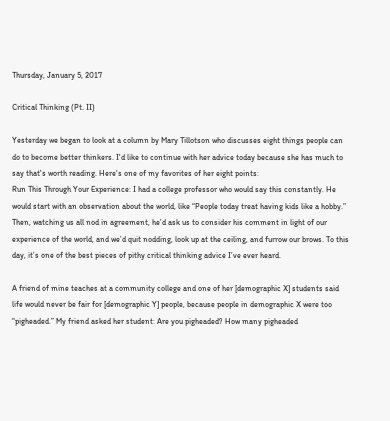Thursday, January 5, 2017

Critical Thinking (Pt. II)

Yesterday we began to look at a column by Mary Tillotson who discusses eight things people can do to become better thinkers. I'd like to continue with her advice today because she has much to say that's worth reading. Here's one of my favorites of her eight points:
Run This Through Your Experience: I had a college professor who would say this constantly. He would start with an observation about the world, like “People today treat having kids like a hobby.” Then, watching us all nod in agreement, he’d ask us to consider his comment in light of our experience of the world, and we’d quit nodding, look up at the ceiling, and furrow our brows. To this day, it’s one of the best pieces of pithy critical thinking advice I’ve ever heard.

A friend of mine teaches at a community college and one of her [demographic X] students said life would never be fair for [demographic Y] people, because people in demographic X were too “pigheaded.” My friend asked her student: Are you pigheaded? How many pigheaded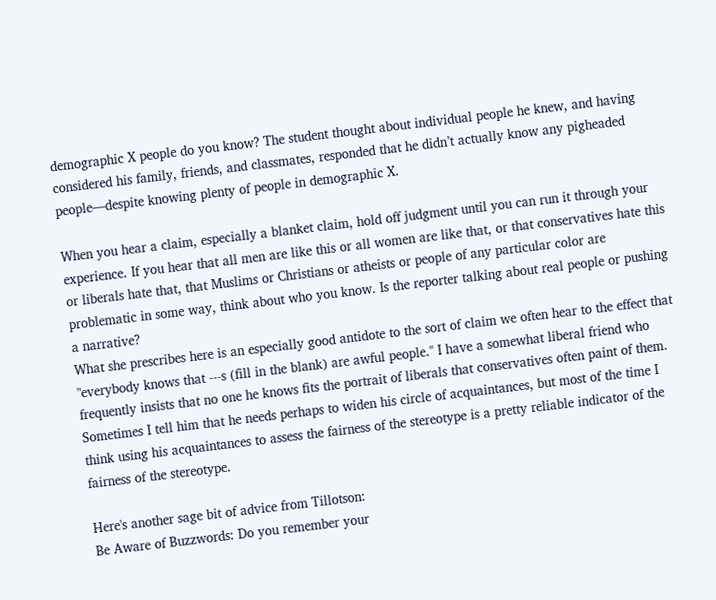demographic X people do you know? The student thought about individual people he knew, and having considered his family, friends, and classmates, responded that he didn’t actually know any pigheaded people—despite knowing plenty of people in demographic X.

When you hear a claim, especially a blanket claim, hold off judgment until you can run it through your experience. If you hear that all men are like this or all women are like that, or that conservatives hate this or liberals hate that, that Muslims or Christians or atheists or people of any particular color are problematic in some way, think about who you know. Is the reporter talking about real people or pushing a narrative?
What she prescribes here is an especially good antidote to the sort of claim we often hear to the effect that "everybody knows that ---s (fill in the blank) are awful people." I have a somewhat liberal friend who frequently insists that no one he knows fits the portrait of liberals that conservatives often paint of them. Sometimes I tell him that he needs perhaps to widen his circle of acquaintances, but most of the time I think using his acquaintances to assess the fairness of the stereotype is a pretty reliable indicator of the fairness of the stereotype.

Here's another sage bit of advice from Tillotson:
Be Aware of Buzzwords: Do you remember your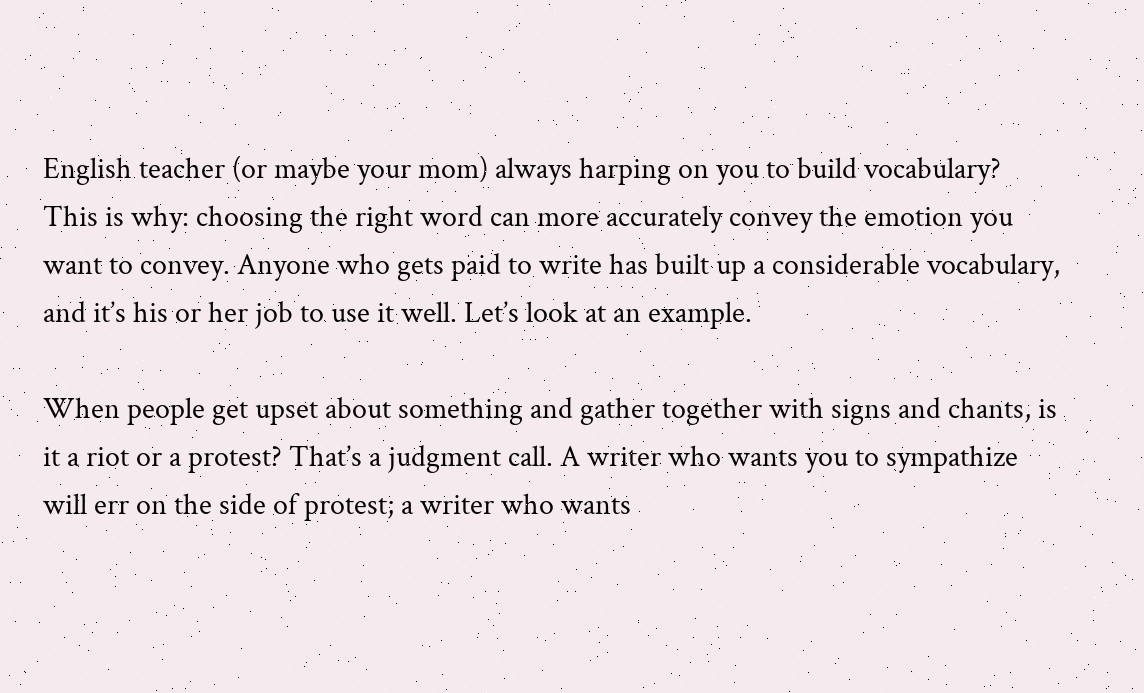English teacher (or maybe your mom) always harping on you to build vocabulary? This is why: choosing the right word can more accurately convey the emotion you want to convey. Anyone who gets paid to write has built up a considerable vocabulary, and it’s his or her job to use it well. Let’s look at an example.

When people get upset about something and gather together with signs and chants, is it a riot or a protest? That’s a judgment call. A writer who wants you to sympathize will err on the side of protest; a writer who wants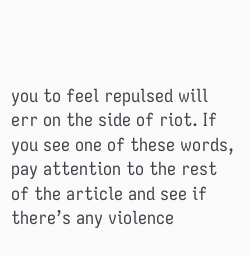you to feel repulsed will err on the side of riot. If you see one of these words, pay attention to the rest of the article and see if there’s any violence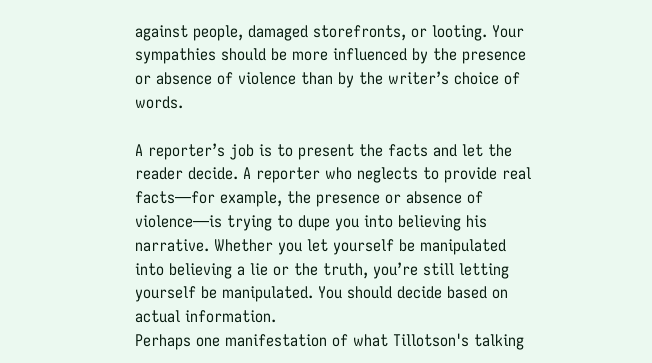against people, damaged storefronts, or looting. Your sympathies should be more influenced by the presence or absence of violence than by the writer’s choice of words.

A reporter’s job is to present the facts and let the reader decide. A reporter who neglects to provide real facts—for example, the presence or absence of violence—is trying to dupe you into believing his narrative. Whether you let yourself be manipulated into believing a lie or the truth, you’re still letting yourself be manipulated. You should decide based on actual information.
Perhaps one manifestation of what Tillotson's talking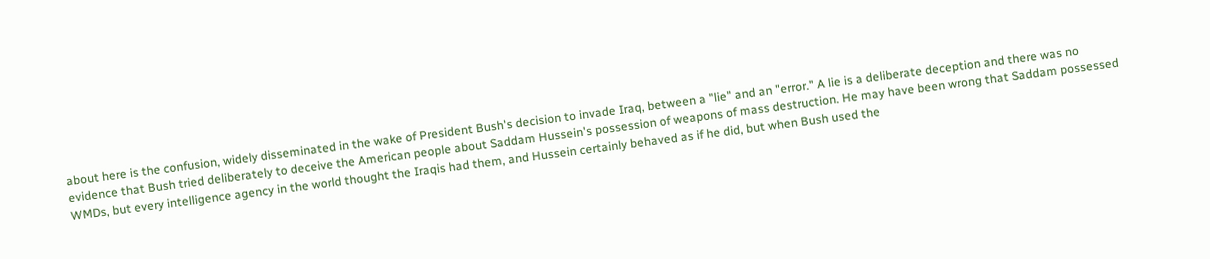about here is the confusion, widely disseminated in the wake of President Bush's decision to invade Iraq, between a "lie" and an "error." A lie is a deliberate deception and there was no evidence that Bush tried deliberately to deceive the American people about Saddam Hussein's possession of weapons of mass destruction. He may have been wrong that Saddam possessed WMDs, but every intelligence agency in the world thought the Iraqis had them, and Hussein certainly behaved as if he did, but when Bush used the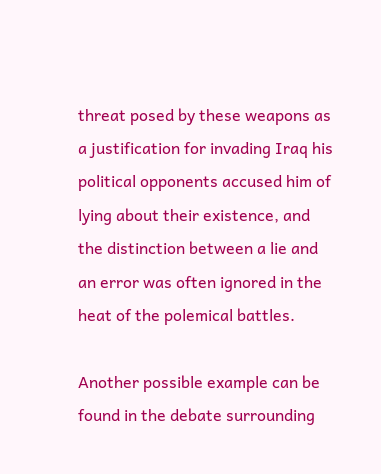threat posed by these weapons as a justification for invading Iraq his political opponents accused him of lying about their existence, and the distinction between a lie and an error was often ignored in the heat of the polemical battles.

Another possible example can be found in the debate surrounding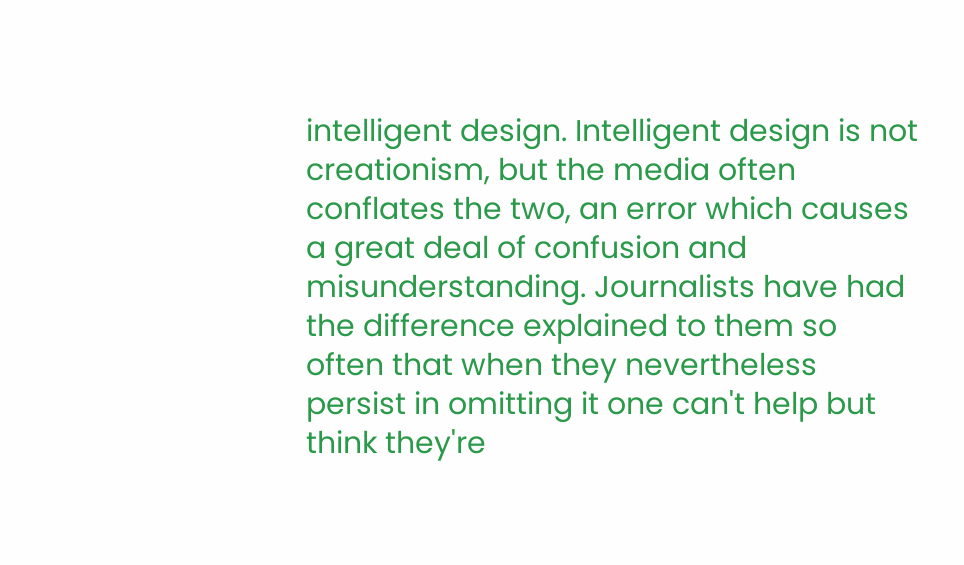intelligent design. Intelligent design is not creationism, but the media often conflates the two, an error which causes a great deal of confusion and misunderstanding. Journalists have had the difference explained to them so often that when they nevertheless persist in omitting it one can't help but think they're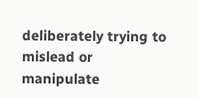deliberately trying to mislead or manipulate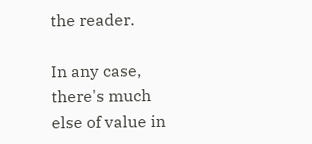the reader.

In any case, there's much else of value in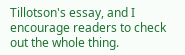Tillotson's essay, and I encourage readers to check out the whole thing.